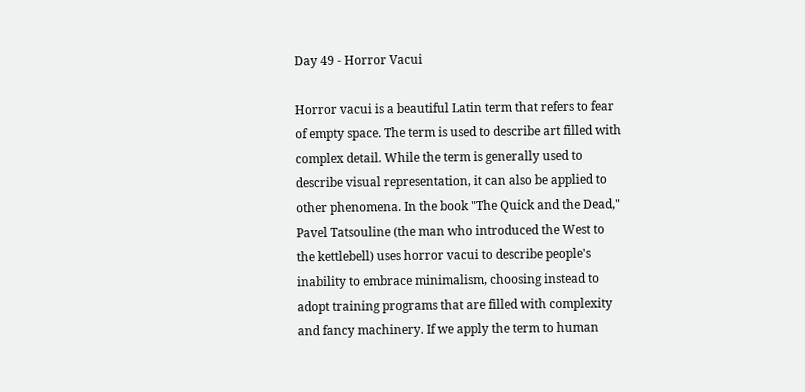Day 49 - Horror Vacui

Horror vacui is a beautiful Latin term that refers to fear of empty space. The term is used to describe art filled with complex detail. While the term is generally used to describe visual representation, it can also be applied to other phenomena. In the book "The Quick and the Dead," Pavel Tatsouline (the man who introduced the West to the kettlebell) uses horror vacui to describe people's inability to embrace minimalism, choosing instead to adopt training programs that are filled with complexity and fancy machinery. If we apply the term to human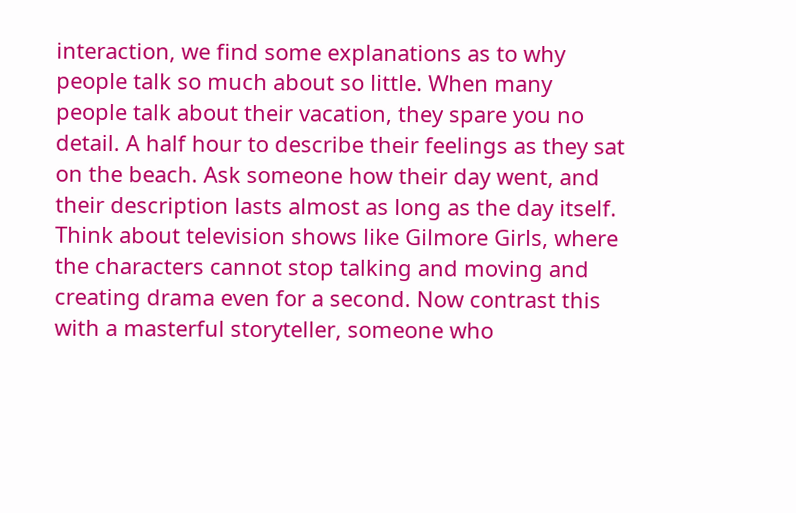interaction, we find some explanations as to why people talk so much about so little. When many people talk about their vacation, they spare you no detail. A half hour to describe their feelings as they sat on the beach. Ask someone how their day went, and their description lasts almost as long as the day itself. Think about television shows like Gilmore Girls, where the characters cannot stop talking and moving and creating drama even for a second. Now contrast this with a masterful storyteller, someone who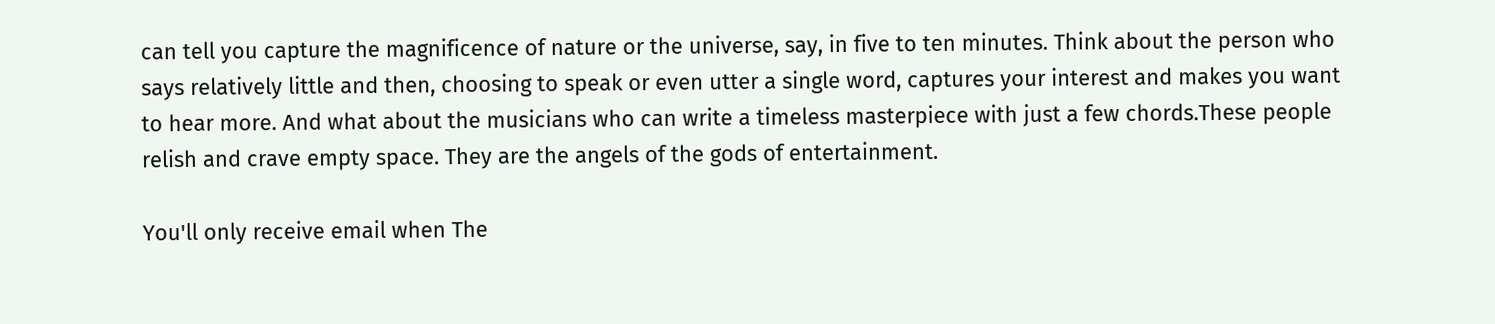can tell you capture the magnificence of nature or the universe, say, in five to ten minutes. Think about the person who says relatively little and then, choosing to speak or even utter a single word, captures your interest and makes you want to hear more. And what about the musicians who can write a timeless masterpiece with just a few chords.These people relish and crave empty space. They are the angels of the gods of entertainment.

You'll only receive email when The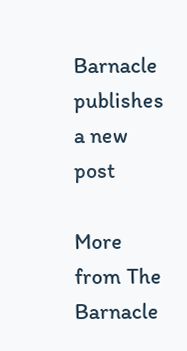Barnacle publishes a new post

More from The Barnacle